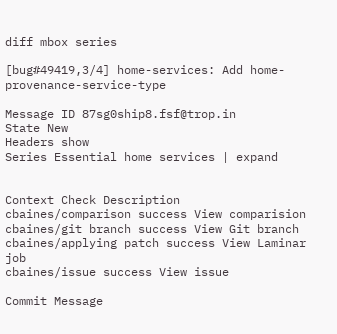diff mbox series

[bug#49419,3/4] home-services: Add home-provenance-service-type

Message ID 87sg0ship8.fsf@trop.in
State New
Headers show
Series Essential home services | expand


Context Check Description
cbaines/comparison success View comparision
cbaines/git branch success View Git branch
cbaines/applying patch success View Laminar job
cbaines/issue success View issue

Commit Message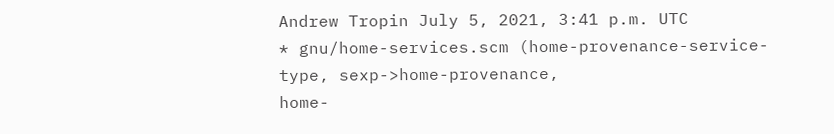Andrew Tropin July 5, 2021, 3:41 p.m. UTC
* gnu/home-services.scm (home-provenance-service-type, sexp->home-provenance,
home-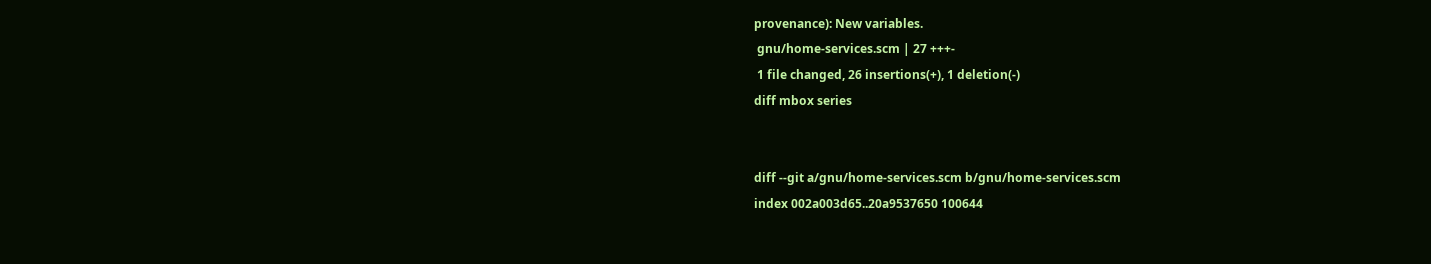provenance): New variables.
 gnu/home-services.scm | 27 +++-
 1 file changed, 26 insertions(+), 1 deletion(-)
diff mbox series


diff --git a/gnu/home-services.scm b/gnu/home-services.scm
index 002a003d65..20a9537650 100644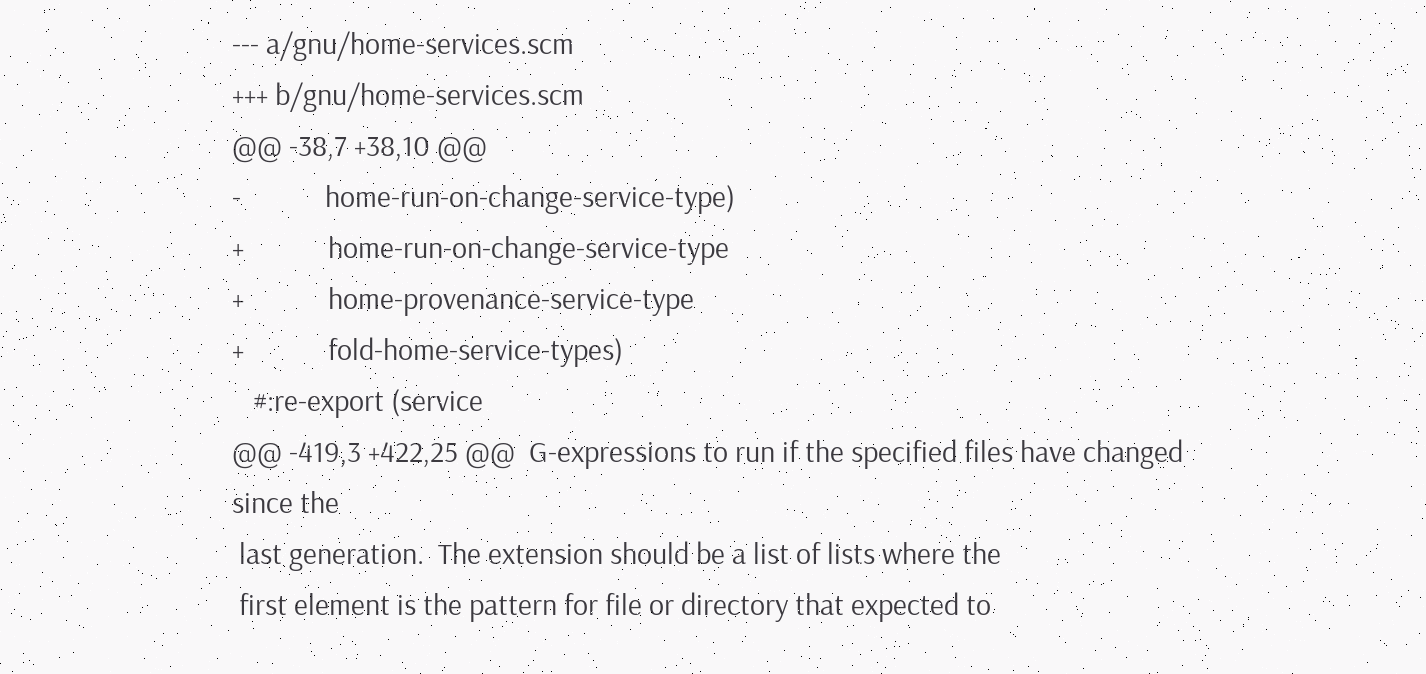--- a/gnu/home-services.scm
+++ b/gnu/home-services.scm
@@ -38,7 +38,10 @@
-            home-run-on-change-service-type)
+            home-run-on-change-service-type
+            home-provenance-service-type
+            fold-home-service-types)
   #:re-export (service
@@ -419,3 +422,25 @@  G-expressions to run if the specified files have changed since the
 last generation.  The extension should be a list of lists where the
 first element is the pattern for file or directory that expected to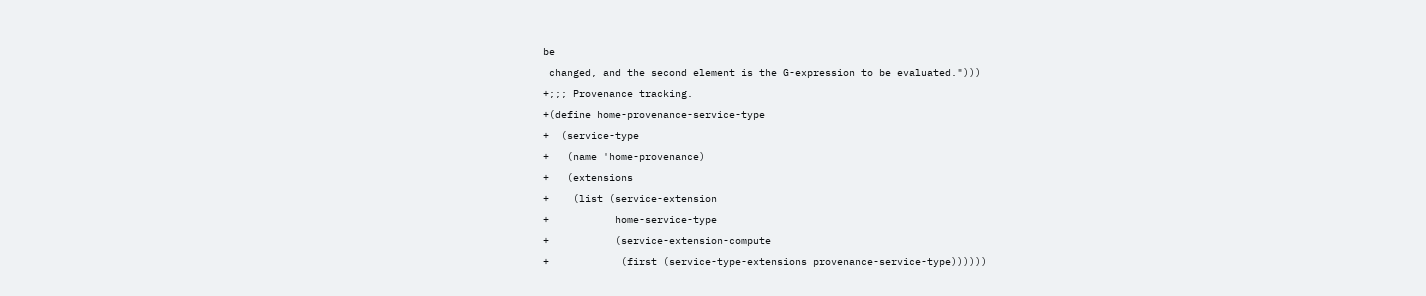be
 changed, and the second element is the G-expression to be evaluated.")))
+;;; Provenance tracking.
+(define home-provenance-service-type
+  (service-type
+   (name 'home-provenance)
+   (extensions
+    (list (service-extension
+           home-service-type
+           (service-extension-compute
+            (first (service-type-extensions provenance-service-type))))))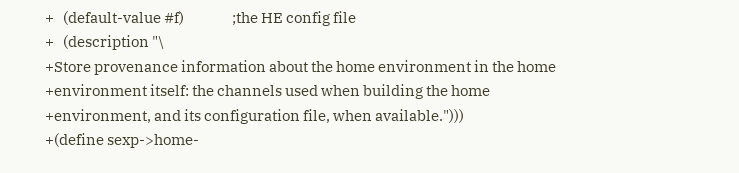+   (default-value #f)                ;the HE config file
+   (description "\
+Store provenance information about the home environment in the home
+environment itself: the channels used when building the home
+environment, and its configuration file, when available.")))
+(define sexp->home-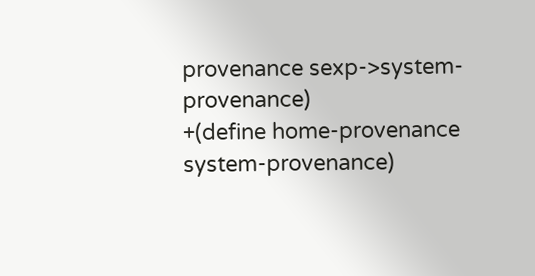provenance sexp->system-provenance)
+(define home-provenance system-provenance)